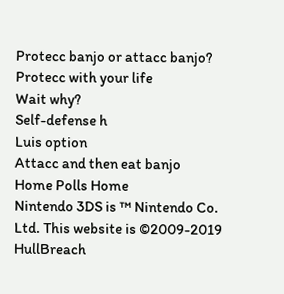Protecc banjo or attacc banjo?
Protecc with your life
Wait why?
Self-defense h
Luis option
Attacc and then eat banjo
Home Polls Home
Nintendo 3DS is ™ Nintendo Co. Ltd. This website is ©2009-2019 HullBreach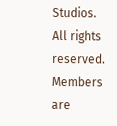Studios. All rights reserved. Members are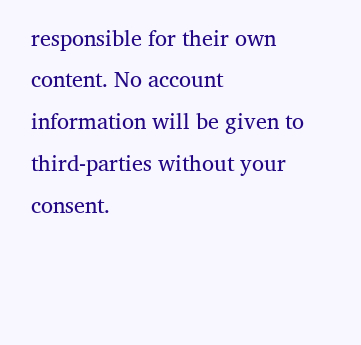responsible for their own content. No account information will be given to third-parties without your consent.